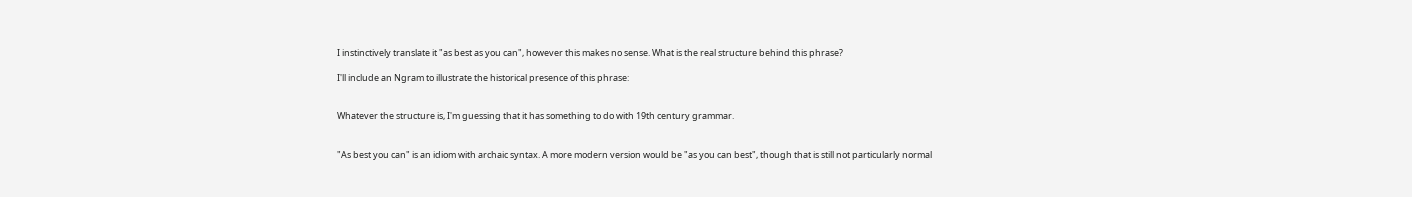I instinctively translate it "as best as you can", however this makes no sense. What is the real structure behind this phrase?

I'll include an Ngram to illustrate the historical presence of this phrase:


Whatever the structure is, I'm guessing that it has something to do with 19th century grammar.


"As best you can" is an idiom with archaic syntax. A more modern version would be "as you can best", though that is still not particularly normal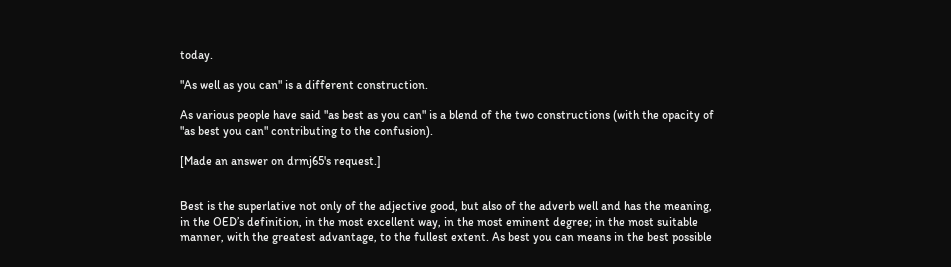today.

"As well as you can" is a different construction.

As various people have said "as best as you can" is a blend of the two constructions (with the opacity of "as best you can" contributing to the confusion).

[Made an answer on drmj65's request.]


Best is the superlative not only of the adjective good, but also of the adverb well and has the meaning, in the OED’s definition, in the most excellent way, in the most eminent degree; in the most suitable manner, with the greatest advantage, to the fullest extent. As best you can means in the best possible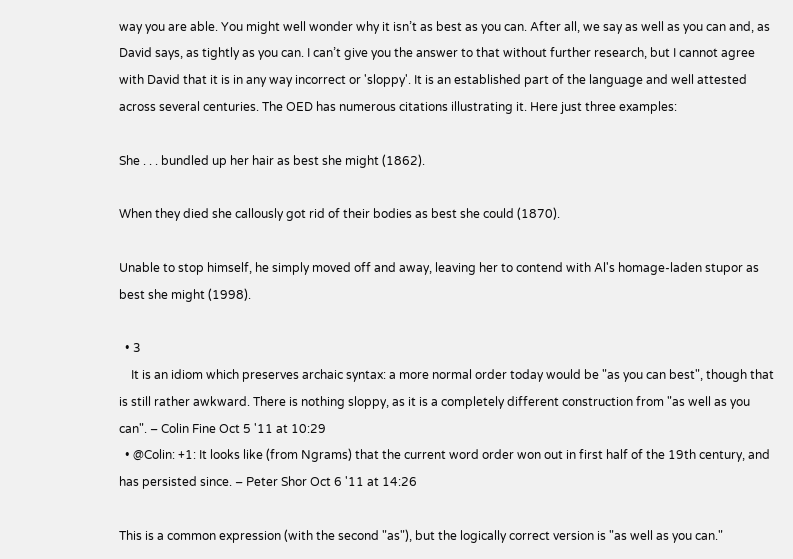way you are able. You might well wonder why it isn’t as best as you can. After all, we say as well as you can and, as David says, as tightly as you can. I can’t give you the answer to that without further research, but I cannot agree with David that it is in any way incorrect or 'sloppy'. It is an established part of the language and well attested across several centuries. The OED has numerous citations illustrating it. Here just three examples:

She . . . bundled up her hair as best she might (1862).

When they died she callously got rid of their bodies as best she could (1870).

Unable to stop himself, he simply moved off and away, leaving her to contend with Al's homage-laden stupor as best she might (1998).

  • 3
    It is an idiom which preserves archaic syntax: a more normal order today would be "as you can best", though that is still rather awkward. There is nothing sloppy, as it is a completely different construction from "as well as you can". – Colin Fine Oct 5 '11 at 10:29
  • @Colin: +1: It looks like (from Ngrams) that the current word order won out in first half of the 19th century, and has persisted since. – Peter Shor Oct 6 '11 at 14:26

This is a common expression (with the second "as"), but the logically correct version is "as well as you can."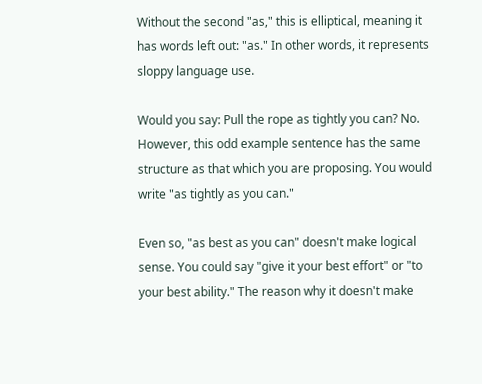Without the second "as," this is elliptical, meaning it has words left out: "as." In other words, it represents sloppy language use.

Would you say: Pull the rope as tightly you can? No. However, this odd example sentence has the same structure as that which you are proposing. You would write "as tightly as you can."

Even so, "as best as you can" doesn't make logical sense. You could say "give it your best effort" or "to your best ability." The reason why it doesn't make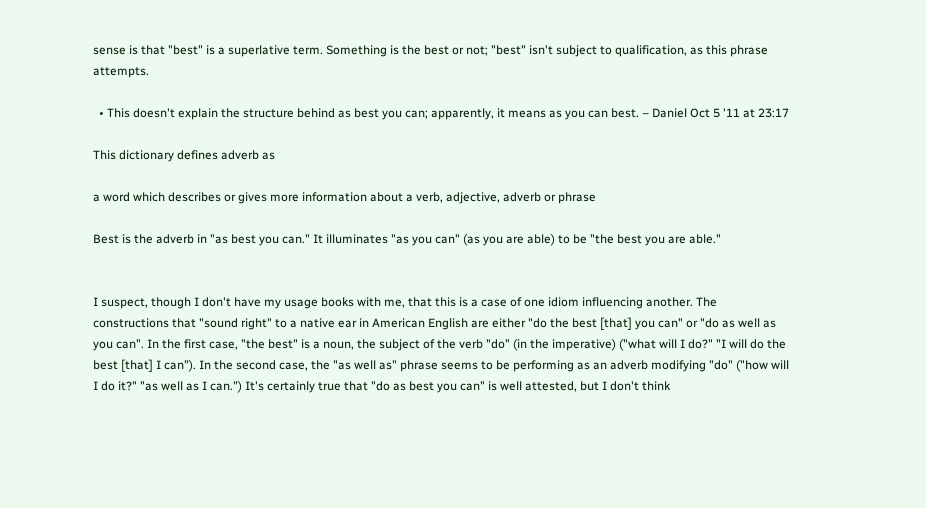sense is that "best" is a superlative term. Something is the best or not; "best" isn't subject to qualification, as this phrase attempts.

  • This doesn't explain the structure behind as best you can; apparently, it means as you can best. – Daniel Oct 5 '11 at 23:17

This dictionary defines adverb as

a word which describes or gives more information about a verb, adjective, adverb or phrase

Best is the adverb in "as best you can." It illuminates "as you can" (as you are able) to be "the best you are able."


I suspect, though I don't have my usage books with me, that this is a case of one idiom influencing another. The constructions that "sound right" to a native ear in American English are either "do the best [that] you can" or "do as well as you can". In the first case, "the best" is a noun, the subject of the verb "do" (in the imperative) ("what will I do?" "I will do the best [that] I can"). In the second case, the "as well as" phrase seems to be performing as an adverb modifying "do" ("how will I do it?" "as well as I can.") It's certainly true that "do as best you can" is well attested, but I don't think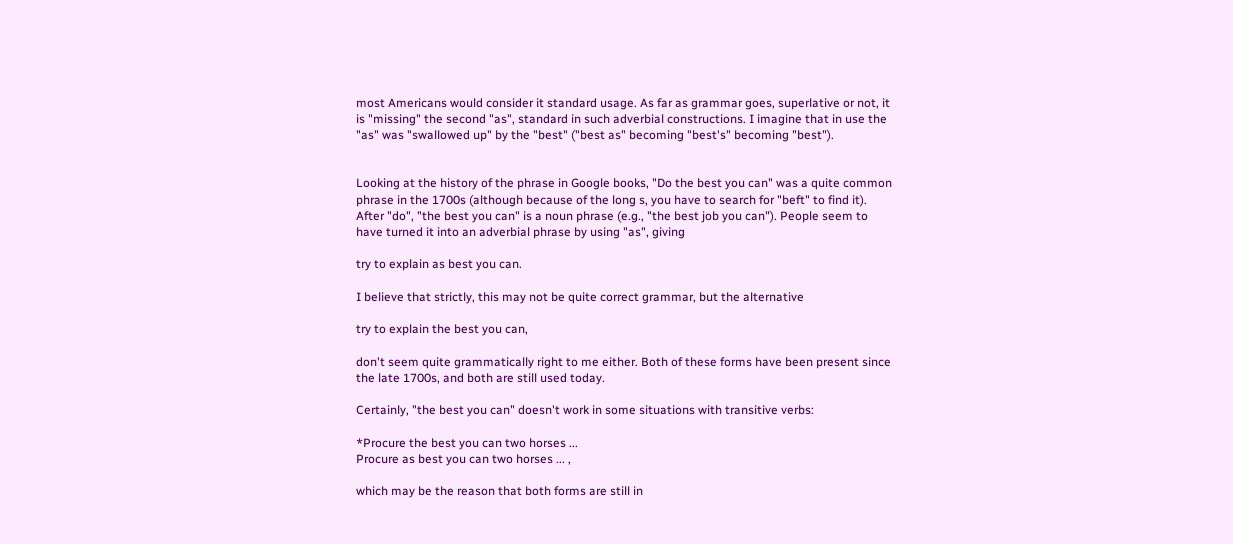most Americans would consider it standard usage. As far as grammar goes, superlative or not, it is "missing" the second "as", standard in such adverbial constructions. I imagine that in use the "as" was "swallowed up" by the "best" ("best as" becoming "best's" becoming "best").


Looking at the history of the phrase in Google books, "Do the best you can" was a quite common phrase in the 1700s (although because of the long s, you have to search for "beft" to find it). After "do", "the best you can" is a noun phrase (e.g., "the best job you can"). People seem to have turned it into an adverbial phrase by using "as", giving

try to explain as best you can.

I believe that strictly, this may not be quite correct grammar, but the alternative

try to explain the best you can,

don't seem quite grammatically right to me either. Both of these forms have been present since the late 1700s, and both are still used today.

Certainly, "the best you can" doesn't work in some situations with transitive verbs:

*Procure the best you can two horses ...
Procure as best you can two horses ... ,

which may be the reason that both forms are still in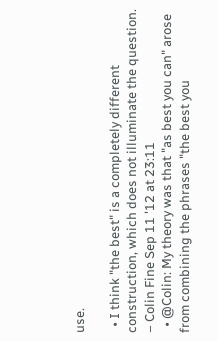use.

  • I think "the best" is a completely different construction, which does not illuminate the question. – Colin Fine Sep 11 '12 at 23:11
  • @Colin: My theory was that "as best you can" arose from combining the phrases "the best you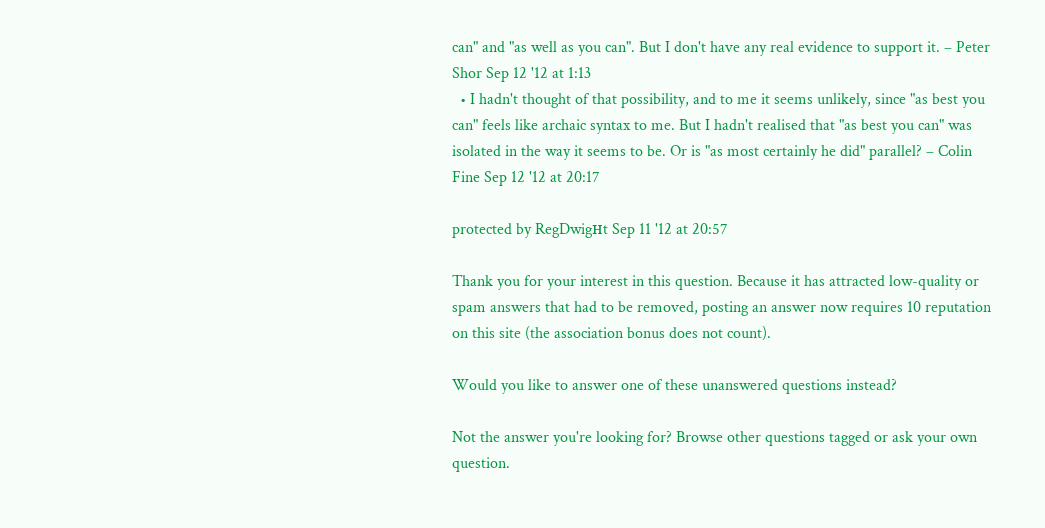can" and "as well as you can". But I don't have any real evidence to support it. – Peter Shor Sep 12 '12 at 1:13
  • I hadn't thought of that possibility, and to me it seems unlikely, since "as best you can" feels like archaic syntax to me. But I hadn't realised that "as best you can" was isolated in the way it seems to be. Or is "as most certainly he did" parallel? – Colin Fine Sep 12 '12 at 20:17

protected by RegDwigнt Sep 11 '12 at 20:57

Thank you for your interest in this question. Because it has attracted low-quality or spam answers that had to be removed, posting an answer now requires 10 reputation on this site (the association bonus does not count).

Would you like to answer one of these unanswered questions instead?

Not the answer you're looking for? Browse other questions tagged or ask your own question.